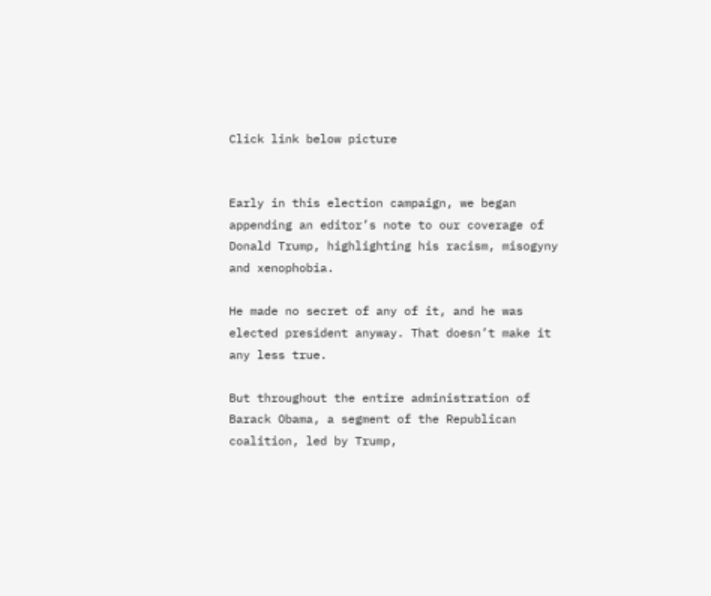Click link below picture


Early in this election campaign, we began appending an editor’s note to our coverage of Donald Trump, highlighting his racism, misogyny and xenophobia.

He made no secret of any of it, and he was elected president anyway. That doesn’t make it any less true.

But throughout the entire administration of Barack Obama, a segment of the Republican coalition, led by Trump,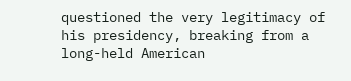questioned the very legitimacy of his presidency, breaking from a long-held American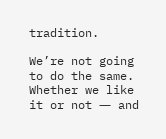tradition.

We’re not going to do the same. Whether we like it or not ― and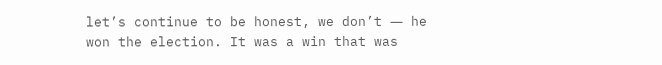let’s continue to be honest, we don’t ― he won the election. It was a win that was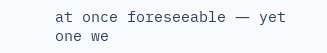at once foreseeable ― yet one we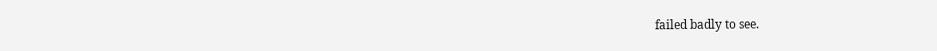failed badly to see.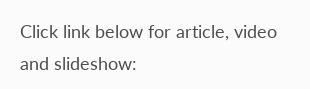Click link below for article, video and slideshow: